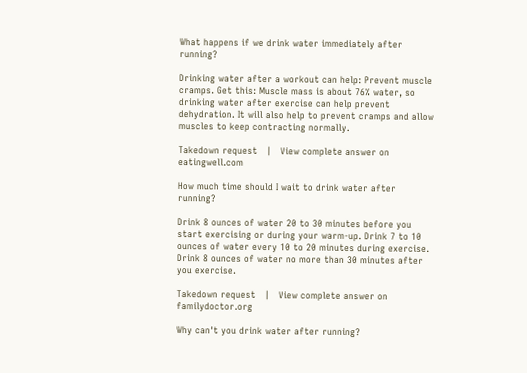What happens if we drink water immediately after running?

Drinking water after a workout can help: Prevent muscle cramps. Get this: Muscle mass is about 76% water, so drinking water after exercise can help prevent dehydration. It will also help to prevent cramps and allow muscles to keep contracting normally.

Takedown request   |   View complete answer on eatingwell.com

How much time should I wait to drink water after running?

Drink 8 ounces of water 20 to 30 minutes before you start exercising or during your warm-up. Drink 7 to 10 ounces of water every 10 to 20 minutes during exercise. Drink 8 ounces of water no more than 30 minutes after you exercise.

Takedown request   |   View complete answer on familydoctor.org

Why can't you drink water after running?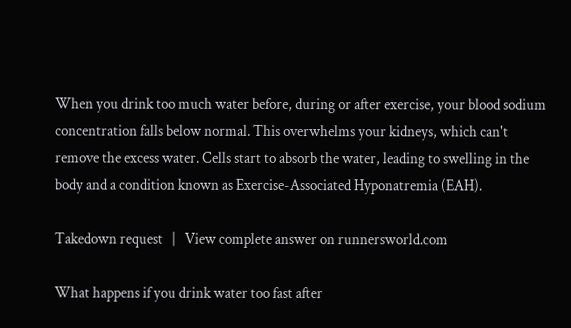When you drink too much water before, during or after exercise, your blood sodium concentration falls below normal. This overwhelms your kidneys, which can't remove the excess water. Cells start to absorb the water, leading to swelling in the body and a condition known as Exercise-Associated Hyponatremia (EAH).

Takedown request   |   View complete answer on runnersworld.com

What happens if you drink water too fast after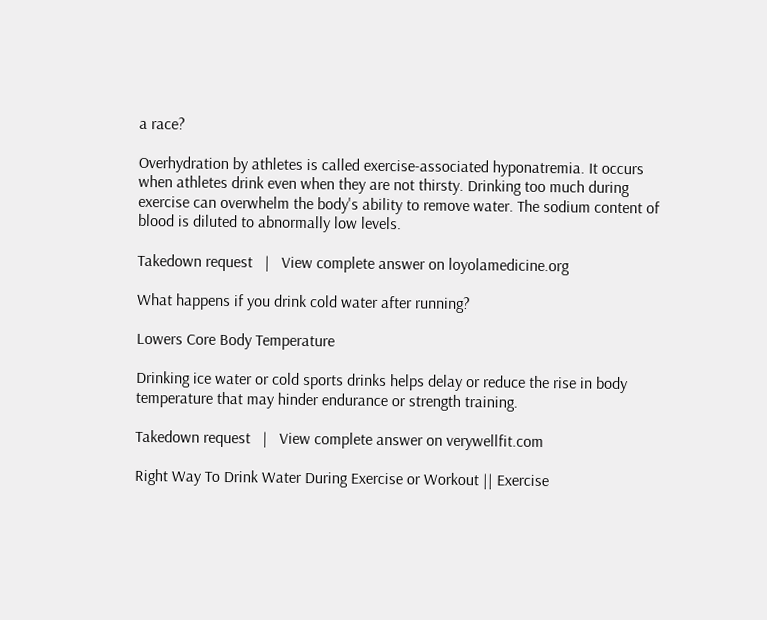a race?

Overhydration by athletes is called exercise-associated hyponatremia. It occurs when athletes drink even when they are not thirsty. Drinking too much during exercise can overwhelm the body's ability to remove water. The sodium content of blood is diluted to abnormally low levels.

Takedown request   |   View complete answer on loyolamedicine.org

What happens if you drink cold water after running?

Lowers Core Body Temperature

Drinking ice water or cold sports drinks helps delay or reduce the rise in body temperature that may hinder endurance or strength training.

Takedown request   |   View complete answer on verywellfit.com

Right Way To Drink Water During Exercise or Workout || Exercise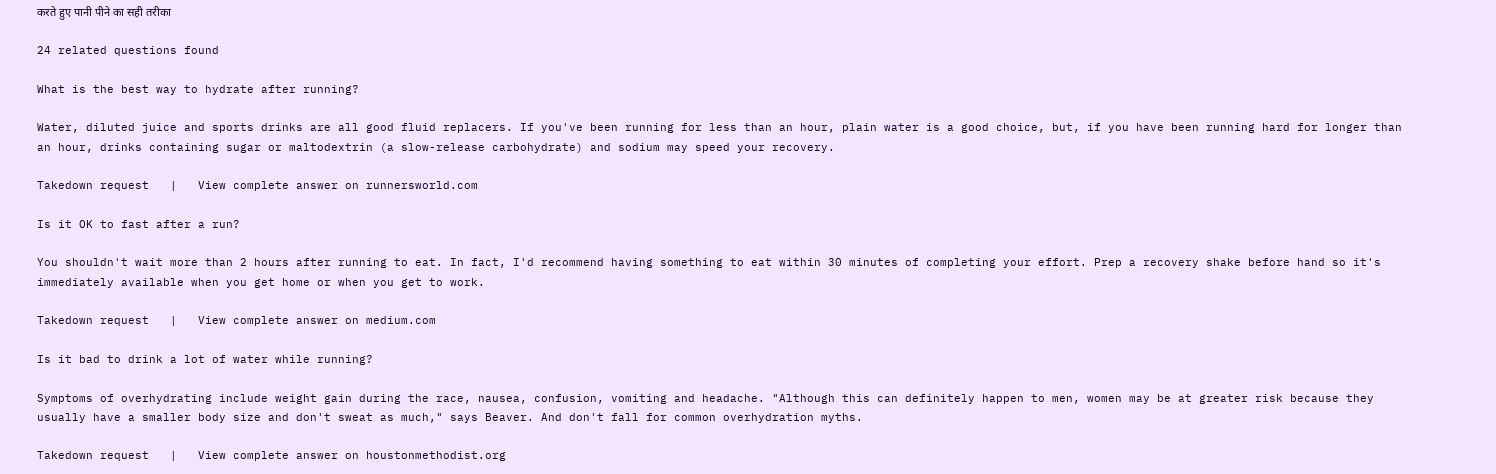करते हुए पानी पीने का सही तरीका

24 related questions found

What is the best way to hydrate after running?

Water, diluted juice and sports drinks are all good fluid replacers. If you've been running for less than an hour, plain water is a good choice, but, if you have been running hard for longer than an hour, drinks containing sugar or maltodextrin (a slow-release carbohydrate) and sodium may speed your recovery.

Takedown request   |   View complete answer on runnersworld.com

Is it OK to fast after a run?

You shouldn't wait more than 2 hours after running to eat. In fact, I'd recommend having something to eat within 30 minutes of completing your effort. Prep a recovery shake before hand so it's immediately available when you get home or when you get to work.

Takedown request   |   View complete answer on medium.com

Is it bad to drink a lot of water while running?

Symptoms of overhydrating include weight gain during the race, nausea, confusion, vomiting and headache. "Although this can definitely happen to men, women may be at greater risk because they usually have a smaller body size and don't sweat as much," says Beaver. And don't fall for common overhydration myths.

Takedown request   |   View complete answer on houstonmethodist.org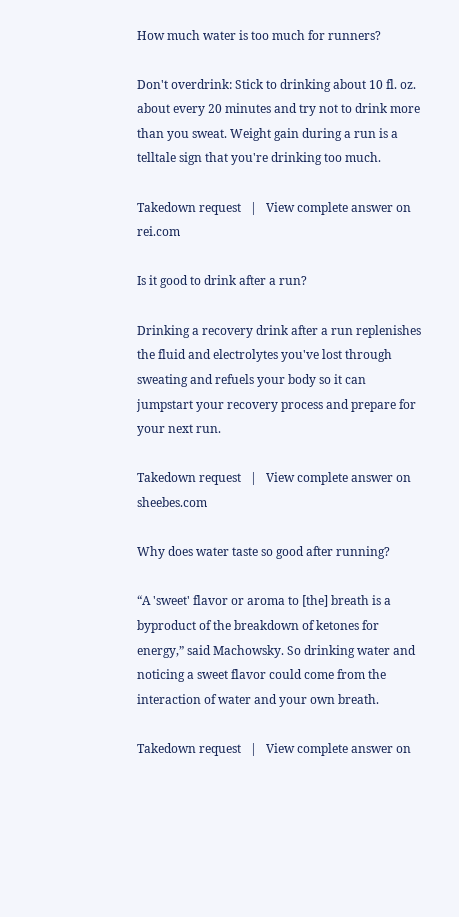How much water is too much for runners?

Don't overdrink: Stick to drinking about 10 fl. oz. about every 20 minutes and try not to drink more than you sweat. Weight gain during a run is a telltale sign that you're drinking too much.

Takedown request   |   View complete answer on rei.com

Is it good to drink after a run?

Drinking a recovery drink after a run replenishes the fluid and electrolytes you've lost through sweating and refuels your body so it can jumpstart your recovery process and prepare for your next run.

Takedown request   |   View complete answer on sheebes.com

Why does water taste so good after running?

“A 'sweet' flavor or aroma to [the] breath is a byproduct of the breakdown of ketones for energy,” said Machowsky. So drinking water and noticing a sweet flavor could come from the interaction of water and your own breath.

Takedown request   |   View complete answer on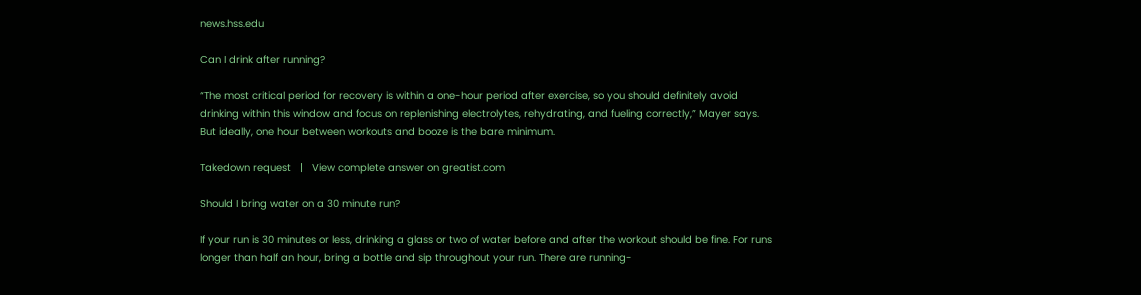news.hss.edu

Can I drink after running?

“The most critical period for recovery is within a one-hour period after exercise, so you should definitely avoid drinking within this window and focus on replenishing electrolytes, rehydrating, and fueling correctly,” Mayer says. But ideally, one hour between workouts and booze is the bare minimum.

Takedown request   |   View complete answer on greatist.com

Should I bring water on a 30 minute run?

If your run is 30 minutes or less, drinking a glass or two of water before and after the workout should be fine. For runs longer than half an hour, bring a bottle and sip throughout your run. There are running-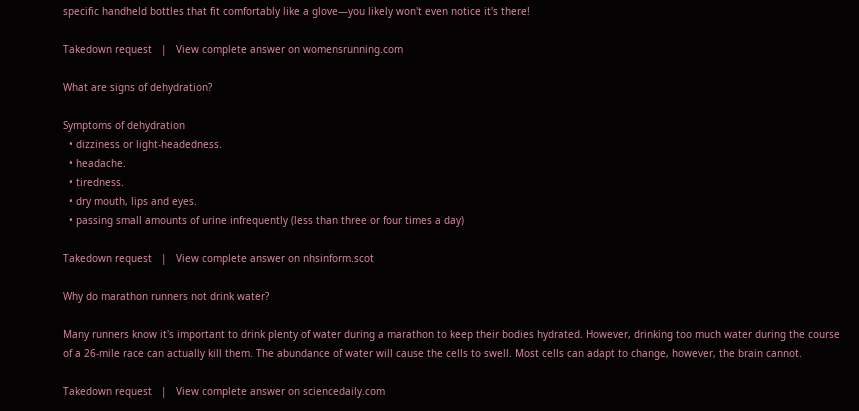specific handheld bottles that fit comfortably like a glove—you likely won't even notice it's there!

Takedown request   |   View complete answer on womensrunning.com

What are signs of dehydration?

Symptoms of dehydration
  • dizziness or light-headedness.
  • headache.
  • tiredness.
  • dry mouth, lips and eyes.
  • passing small amounts of urine infrequently (less than three or four times a day)

Takedown request   |   View complete answer on nhsinform.scot

Why do marathon runners not drink water?

Many runners know it's important to drink plenty of water during a marathon to keep their bodies hydrated. However, drinking too much water during the course of a 26-mile race can actually kill them. The abundance of water will cause the cells to swell. Most cells can adapt to change, however, the brain cannot.

Takedown request   |   View complete answer on sciencedaily.com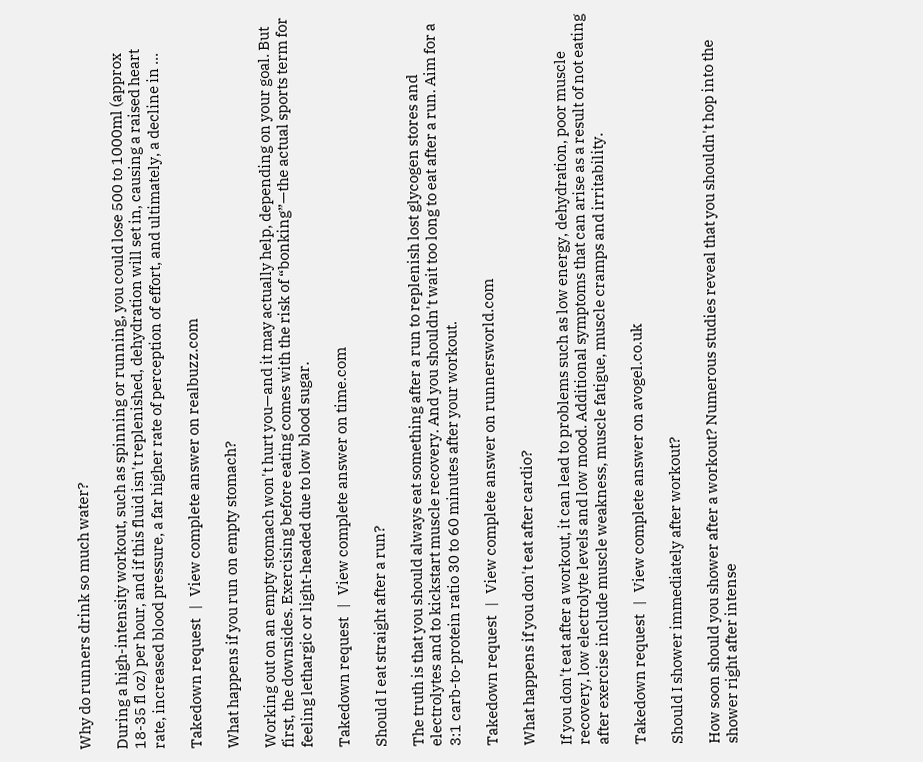Why do runners drink so much water?

During a high-intensity workout, such as spinning or running, you could lose 500 to 1000ml (approx 18-35 fl oz) per hour, and if this fluid isn't replenished, dehydration will set in, causing a raised heart rate, increased blood pressure, a far higher rate of perception of effort, and ultimately, a decline in ...

Takedown request   |   View complete answer on realbuzz.com

What happens if you run on empty stomach?

Working out on an empty stomach won't hurt you—and it may actually help, depending on your goal. But first, the downsides. Exercising before eating comes with the risk of “bonking”—the actual sports term for feeling lethargic or light-headed due to low blood sugar.

Takedown request   |   View complete answer on time.com

Should I eat straight after a run?

The truth is that you should always eat something after a run to replenish lost glycogen stores and electrolytes and to kickstart muscle recovery. And you shouldn't wait too long to eat after a run. Aim for a 3:1 carb-to-protein ratio 30 to 60 minutes after your workout.

Takedown request   |   View complete answer on runnersworld.com

What happens if you don't eat after cardio?

If you don't eat after a workout, it can lead to problems such as low energy, dehydration, poor muscle recovery, low electrolyte levels and low mood. Additional symptoms that can arise as a result of not eating after exercise include muscle weakness, muscle fatigue, muscle cramps and irritability.

Takedown request   |   View complete answer on avogel.co.uk

Should I shower immediately after workout?

How soon should you shower after a workout? Numerous studies reveal that you shouldn't hop into the shower right after intense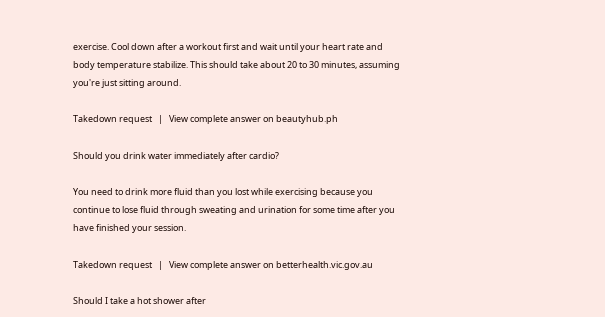exercise. Cool down after a workout first and wait until your heart rate and body temperature stabilize. This should take about 20 to 30 minutes, assuming you're just sitting around.

Takedown request   |   View complete answer on beautyhub.ph

Should you drink water immediately after cardio?

You need to drink more fluid than you lost while exercising because you continue to lose fluid through sweating and urination for some time after you have finished your session.

Takedown request   |   View complete answer on betterhealth.vic.gov.au

Should I take a hot shower after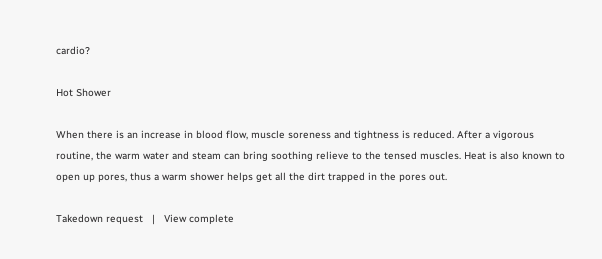cardio?

Hot Shower

When there is an increase in blood flow, muscle soreness and tightness is reduced. After a vigorous routine, the warm water and steam can bring soothing relieve to the tensed muscles. Heat is also known to open up pores, thus a warm shower helps get all the dirt trapped in the pores out.

Takedown request   |   View complete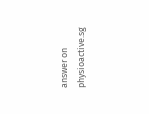answer on physioactive.sg